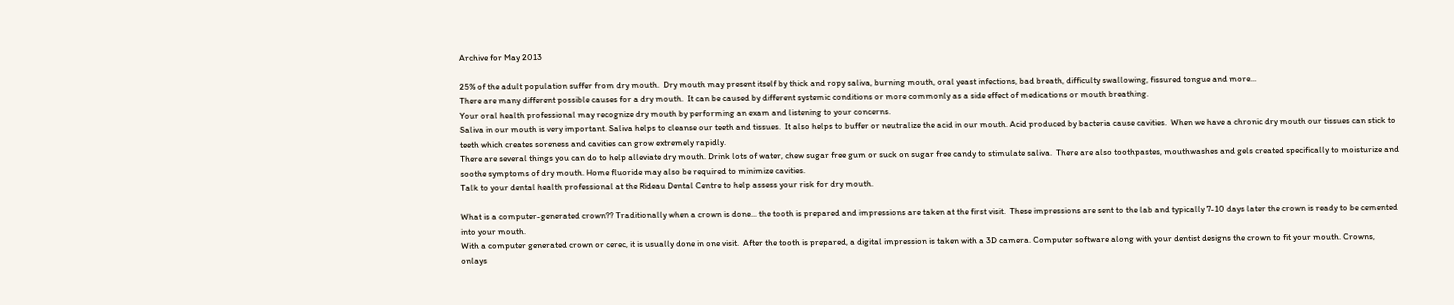Archive for May 2013

25% of the adult population suffer from dry mouth.  Dry mouth may present itself by thick and ropy saliva, burning mouth, oral yeast infections, bad breath, difficulty swallowing, fissured tongue and more...
There are many different possible causes for a dry mouth.  It can be caused by different systemic conditions or more commonly as a side effect of medications or mouth breathing.
Your oral health professional may recognize dry mouth by performing an exam and listening to your concerns.
Saliva in our mouth is very important. Saliva helps to cleanse our teeth and tissues.  It also helps to buffer or neutralize the acid in our mouth. Acid produced by bacteria cause cavities.  When we have a chronic dry mouth our tissues can stick to teeth which creates soreness and cavities can grow extremely rapidly.
There are several things you can do to help alleviate dry mouth. Drink lots of water, chew sugar free gum or suck on sugar free candy to stimulate saliva.  There are also toothpastes, mouthwashes and gels created specifically to moisturize and soothe symptoms of dry mouth. Home fluoride may also be required to minimize cavities.
Talk to your dental health professional at the Rideau Dental Centre to help assess your risk for dry mouth.

What is a computer-generated crown?? Traditionally when a crown is done... the tooth is prepared and impressions are taken at the first visit.  These impressions are sent to the lab and typically 7-10 days later the crown is ready to be cemented into your mouth.
With a computer generated crown or cerec, it is usually done in one visit.  After the tooth is prepared, a digital impression is taken with a 3D camera. Computer software along with your dentist designs the crown to fit your mouth. Crowns, onlays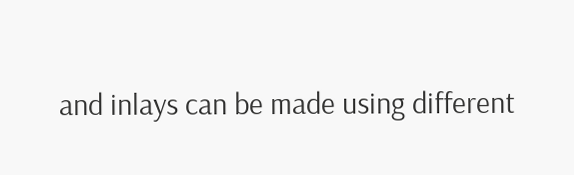and inlays can be made using different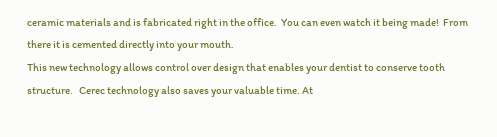ceramic materials and is fabricated right in the office.  You can even watch it being made!  From there it is cemented directly into your mouth.
This new technology allows control over design that enables your dentist to conserve tooth structure.   Cerec technology also saves your valuable time. At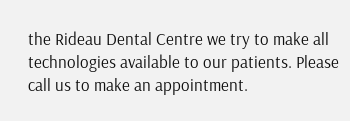the Rideau Dental Centre we try to make all technologies available to our patients. Please call us to make an appointment.